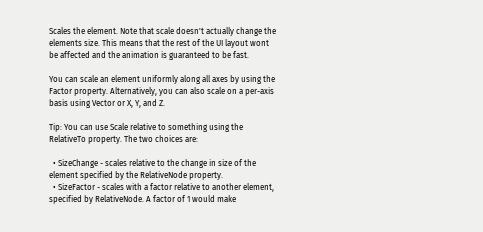Scales the element. Note that scale doesn't actually change the elements size. This means that the rest of the UI layout wont be affected and the animation is guaranteed to be fast.

You can scale an element uniformly along all axes by using the Factor property. Alternatively, you can also scale on a per-axis basis using Vector or X, Y, and Z.

Tip: You can use Scale relative to something using the RelativeTo property. The two choices are:

  • SizeChange - scales relative to the change in size of the element specified by the RelativeNode property.
  • SizeFactor - scales with a factor relative to another element, specified by RelativeNode. A factor of 1 would make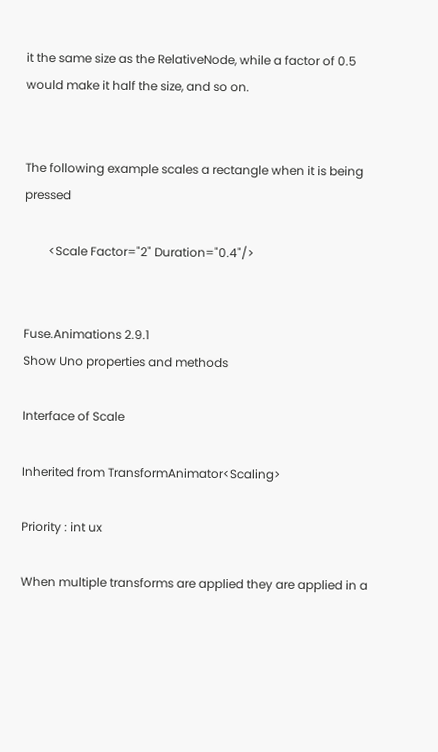it the same size as the RelativeNode, while a factor of 0.5 would make it half the size, and so on.


The following example scales a rectangle when it is being pressed

        <Scale Factor="2" Duration="0.4"/>


Fuse.Animations 2.9.1
Show Uno properties and methods

Interface of Scale

Inherited from TransformAnimator<Scaling>

Priority : int ux

When multiple transforms are applied they are applied in a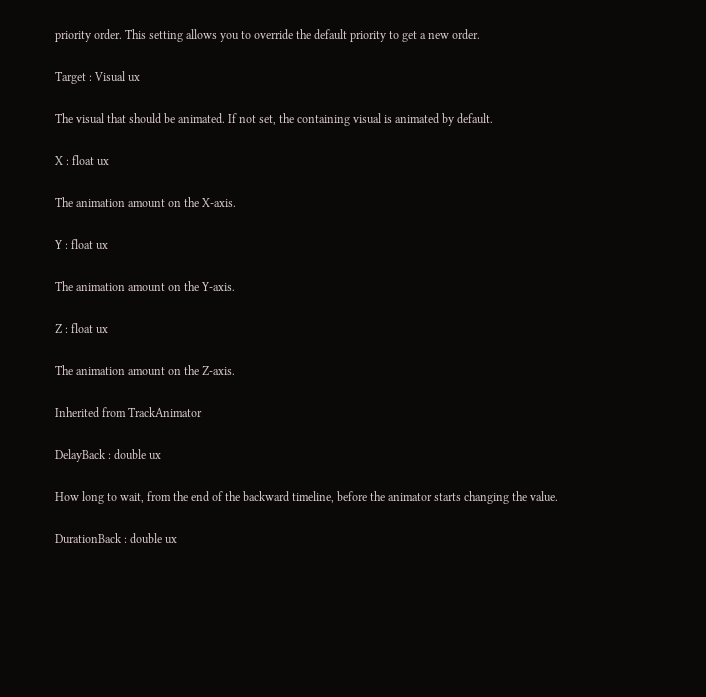priority order. This setting allows you to override the default priority to get a new order.

Target : Visual ux

The visual that should be animated. If not set, the containing visual is animated by default.

X : float ux

The animation amount on the X-axis.

Y : float ux

The animation amount on the Y-axis.

Z : float ux

The animation amount on the Z-axis.

Inherited from TrackAnimator

DelayBack : double ux

How long to wait, from the end of the backward timeline, before the animator starts changing the value.

DurationBack : double ux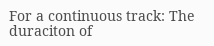For a continuous track: The duraciton of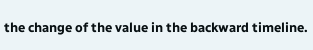the change of the value in the backward timeline.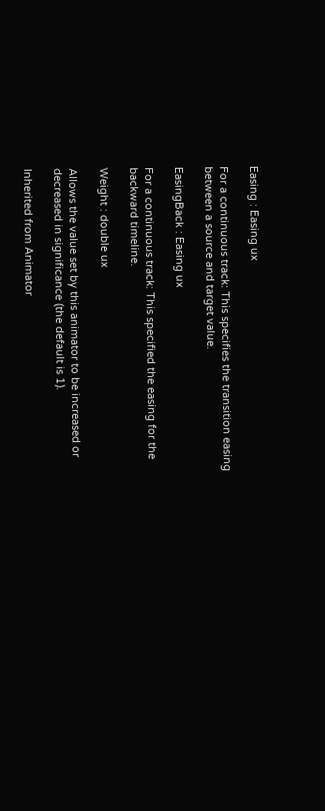Easing : Easing ux

For a continuous track: This specifies the transition easing between a source and target value.

EasingBack : Easing ux

For a continuous track: This specified the easing for the backward timeline.

Weight : double ux

Allows the value set by this animator to be increased or decreased in significance (the default is 1).

Inherited from Animator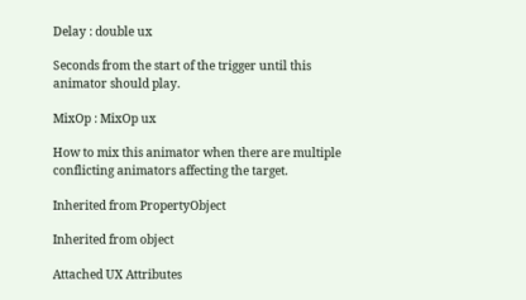Delay : double ux

Seconds from the start of the trigger until this animator should play.

MixOp : MixOp ux

How to mix this animator when there are multiple conflicting animators affecting the target.

Inherited from PropertyObject

Inherited from object

Attached UX Attributes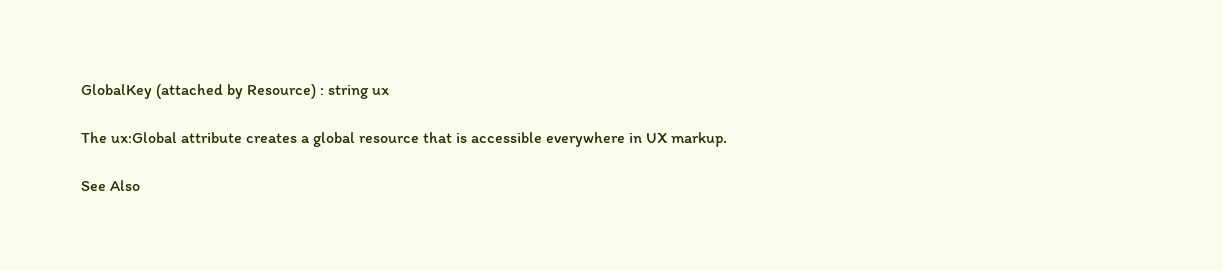GlobalKey (attached by Resource) : string ux

The ux:Global attribute creates a global resource that is accessible everywhere in UX markup.

See Also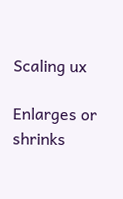Scaling ux

Enlarges or shrinks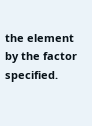the element by the factor specified.